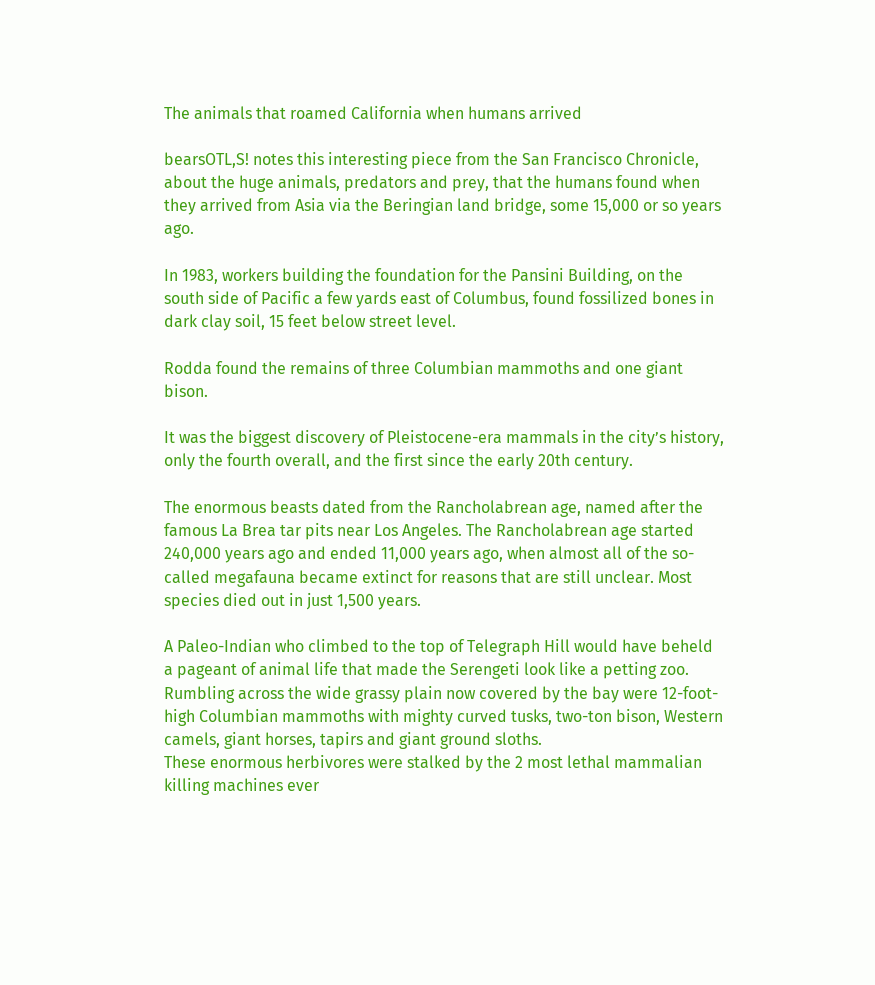The animals that roamed California when humans arrived

bearsOTL,S! notes this interesting piece from the San Francisco Chronicle, about the huge animals, predators and prey, that the humans found when they arrived from Asia via the Beringian land bridge, some 15,000 or so years ago.

In 1983, workers building the foundation for the Pansini Building, on the south side of Pacific a few yards east of Columbus, found fossilized bones in dark clay soil, 15 feet below street level.

Rodda found the remains of three Columbian mammoths and one giant bison.

It was the biggest discovery of Pleistocene-era mammals in the city’s history, only the fourth overall, and the first since the early 20th century.

The enormous beasts dated from the Rancholabrean age, named after the famous La Brea tar pits near Los Angeles. The Rancholabrean age started 240,000 years ago and ended 11,000 years ago, when almost all of the so-called megafauna became extinct for reasons that are still unclear. Most species died out in just 1,500 years.

A Paleo-Indian who climbed to the top of Telegraph Hill would have beheld a pageant of animal life that made the Serengeti look like a petting zoo. Rumbling across the wide grassy plain now covered by the bay were 12-foot-high Columbian mammoths with mighty curved tusks, two-ton bison, Western camels, giant horses, tapirs and giant ground sloths.
These enormous herbivores were stalked by the 2 most lethal mammalian killing machines ever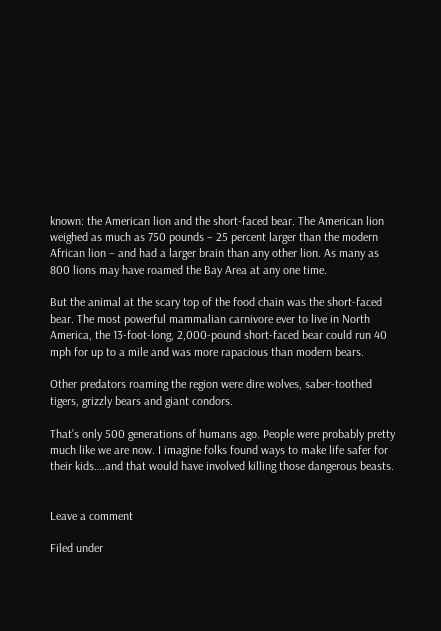known: the American lion and the short-faced bear. The American lion weighed as much as 750 pounds – 25 percent larger than the modern African lion – and had a larger brain than any other lion. As many as 800 lions may have roamed the Bay Area at any one time.

But the animal at the scary top of the food chain was the short-faced bear. The most powerful mammalian carnivore ever to live in North America, the 13-foot-long, 2,000-pound short-faced bear could run 40 mph for up to a mile and was more rapacious than modern bears.

Other predators roaming the region were dire wolves, saber-toothed tigers, grizzly bears and giant condors.

That’s only 500 generations of humans ago. People were probably pretty much like we are now. I imagine folks found ways to make life safer for their kids….and that would have involved killing those dangerous beasts.


Leave a comment

Filed under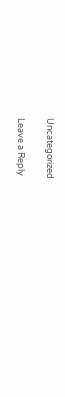Uncategorized

Leave a Reply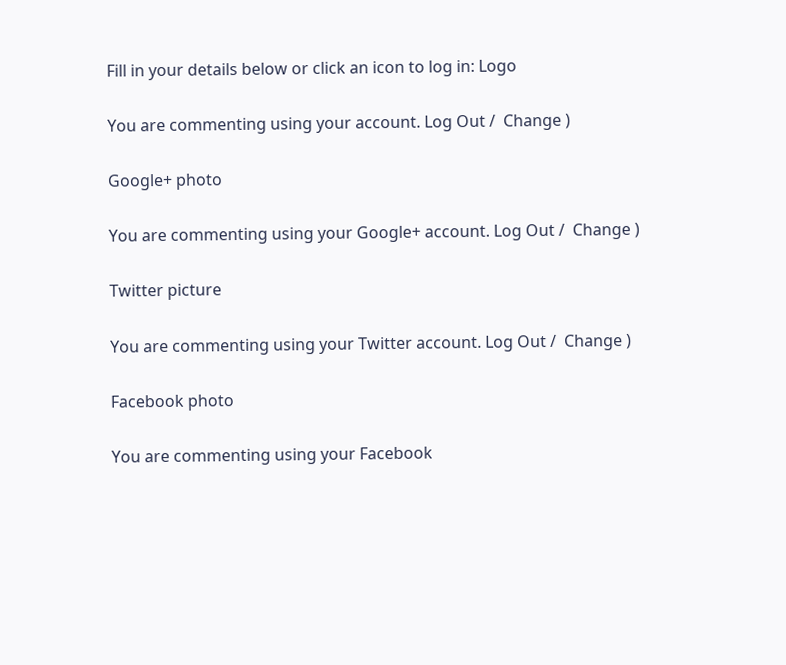Fill in your details below or click an icon to log in: Logo

You are commenting using your account. Log Out /  Change )

Google+ photo

You are commenting using your Google+ account. Log Out /  Change )

Twitter picture

You are commenting using your Twitter account. Log Out /  Change )

Facebook photo

You are commenting using your Facebook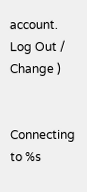account. Log Out /  Change )


Connecting to %s